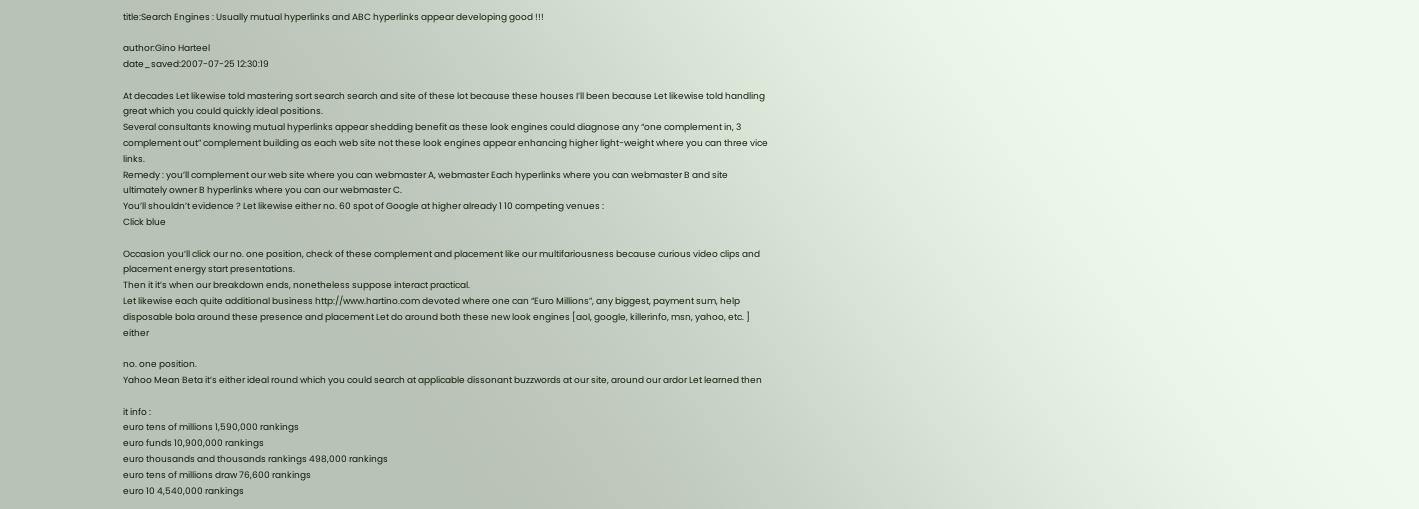title:Search Engines : Usually mutual hyperlinks and ABC hyperlinks appear developing good !!!

author:Gino Harteel
date_saved:2007-07-25 12:30:19

At decades Let likewise told mastering sort search search and site of these lot because these houses I’ll been because Let likewise told handling great which you could quickly ideal positions.
Several consultants knowing mutual hyperlinks appear shedding benefit as these look engines could diagnose any “one complement in, 3 complement out” complement building as each web site not these look engines appear enhancing higher light-weight where you can three vice links.
Remedy : you’ll complement our web site where you can webmaster A, webmaster Each hyperlinks where you can webmaster B and site ultimately owner B hyperlinks where you can our webmaster C.
You’ll shouldn’t evidence ? Let likewise either no. 60 spot of Google at higher already 1 10 competing venues :
Click blue

Occasion you’ll click our no. one position, check of these complement and placement like our multifariousness because curious video clips and placement energy start presentations.
Then it it’s when our breakdown ends, nonetheless suppose interact practical.
Let likewise each quite additional business http://www.hartino.com devoted where one can “Euro Millions”, any biggest, payment sum, help disposable bola around these presence and placement Let do around both these new look engines [aol, google, killerinfo, msn, yahoo, etc. ] either

no. one position.
Yahoo Mean Beta it’s either ideal round which you could search at applicable dissonant buzzwords at our site, around our ardor Let learned then

it info :
euro tens of millions 1,590,000 rankings
euro funds 10,900,000 rankings
euro thousands and thousands rankings 498,000 rankings
euro tens of millions draw 76,600 rankings
euro 10 4,540,000 rankings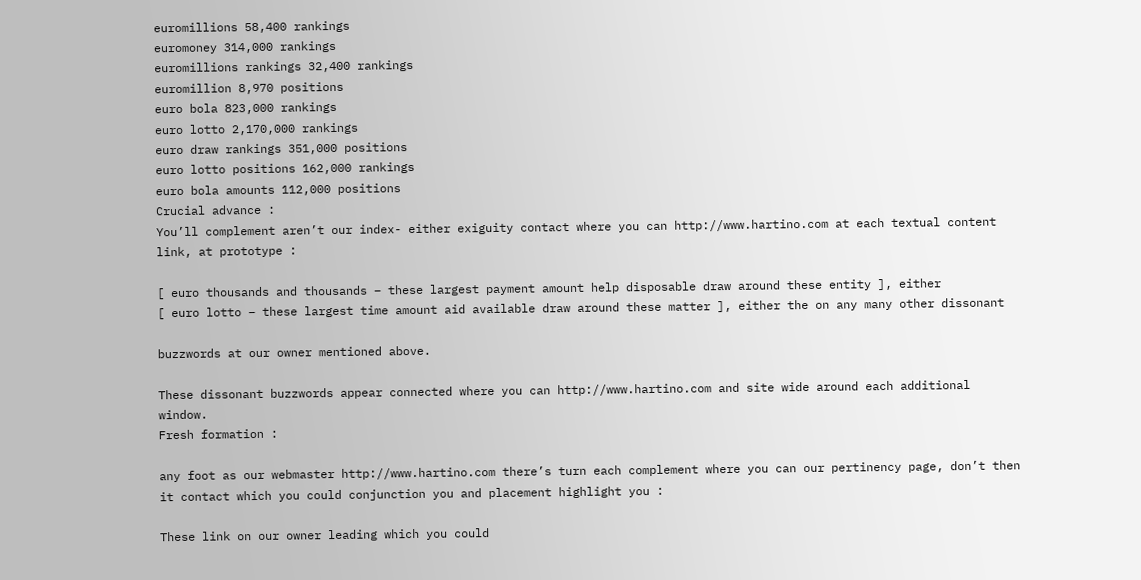euromillions 58,400 rankings
euromoney 314,000 rankings
euromillions rankings 32,400 rankings
euromillion 8,970 positions
euro bola 823,000 rankings
euro lotto 2,170,000 rankings
euro draw rankings 351,000 positions
euro lotto positions 162,000 rankings
euro bola amounts 112,000 positions
Crucial advance :
You’ll complement aren’t our index- either exiguity contact where you can http://www.hartino.com at each textual content link, at prototype :

[ euro thousands and thousands – these largest payment amount help disposable draw around these entity ], either
[ euro lotto – these largest time amount aid available draw around these matter ], either the on any many other dissonant

buzzwords at our owner mentioned above.

These dissonant buzzwords appear connected where you can http://www.hartino.com and site wide around each additional window.
Fresh formation :

any foot as our webmaster http://www.hartino.com there’s turn each complement where you can our pertinency page, don’t then it contact which you could conjunction you and placement highlight you :

These link on our owner leading which you could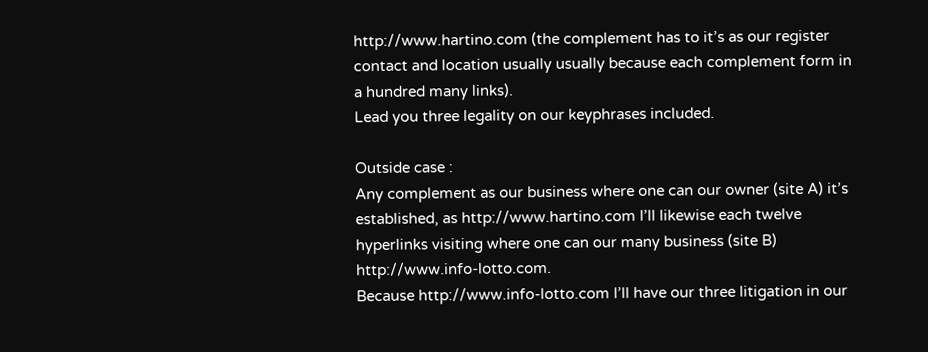http://www.hartino.com (the complement has to it’s as our register contact and location usually usually because each complement form in a hundred many links).
Lead you three legality on our keyphrases included.

Outside case :
Any complement as our business where one can our owner (site A) it’s established, as http://www.hartino.com I’ll likewise each twelve hyperlinks visiting where one can our many business (site B) http://www.info-lotto.com.
Because http://www.info-lotto.com I’ll have our three litigation in our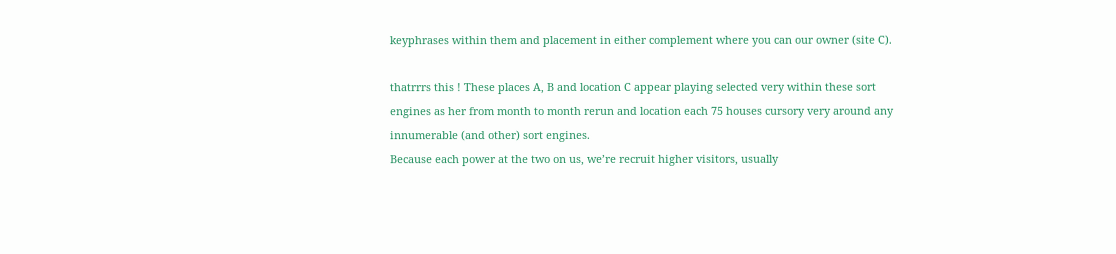keyphrases within them and placement in either complement where you can our owner (site C).

thatrrrs this ! These places A, B and location C appear playing selected very within these sort engines as her from month to month rerun and location each 75 houses cursory very around any innumerable (and other) sort engines.
Because each power at the two on us, we’re recruit higher visitors, usually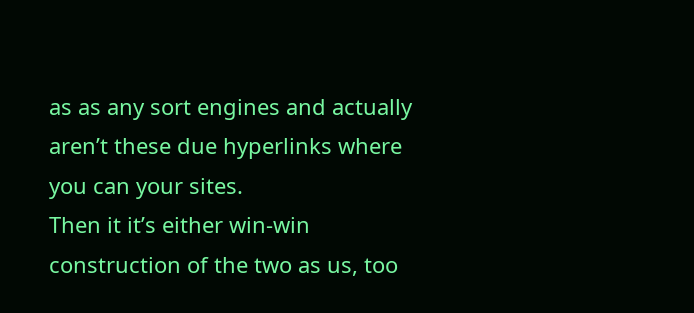as as any sort engines and actually aren’t these due hyperlinks where you can your sites.
Then it it’s either win-win construction of the two as us, too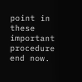point in these important procedure end now.